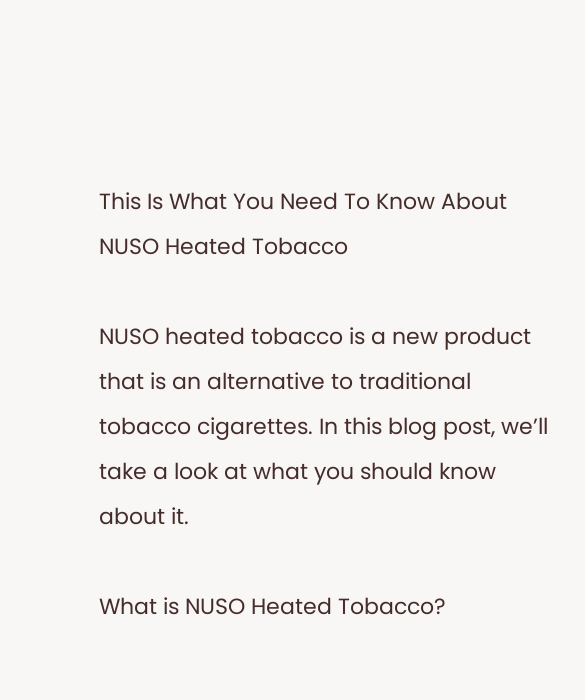This Is What You Need To Know About NUSO Heated Tobacco

NUSO heated tobacco is a new product that is an alternative to traditional tobacco cigarettes. In this blog post, we’ll take a look at what you should know about it.

What is NUSO Heated Tobacco?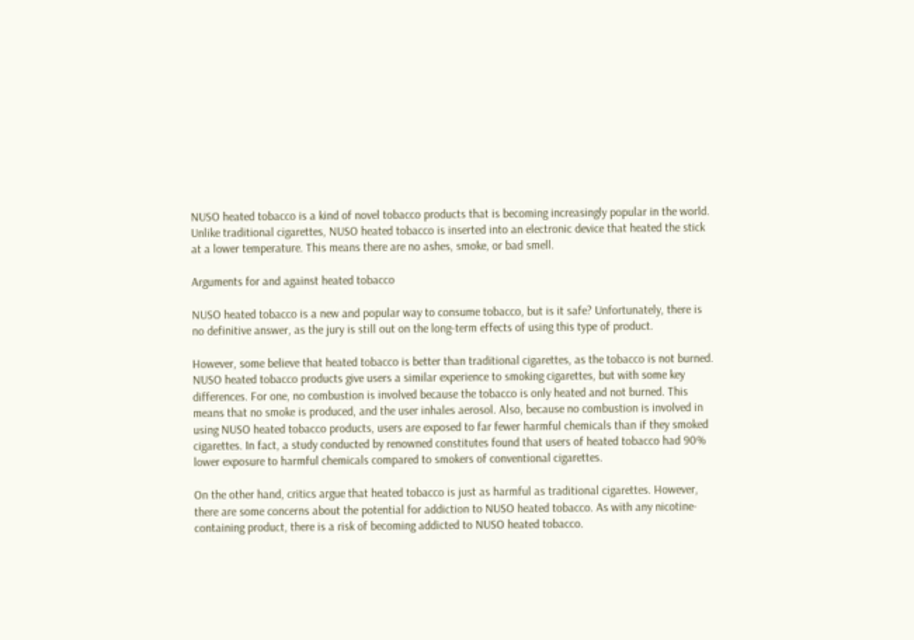NUSO heated tobacco is a kind of novel tobacco products that is becoming increasingly popular in the world. Unlike traditional cigarettes, NUSO heated tobacco is inserted into an electronic device that heated the stick at a lower temperature. This means there are no ashes, smoke, or bad smell.

Arguments for and against heated tobacco

NUSO heated tobacco is a new and popular way to consume tobacco, but is it safe? Unfortunately, there is no definitive answer, as the jury is still out on the long-term effects of using this type of product.

However, some believe that heated tobacco is better than traditional cigarettes, as the tobacco is not burned. NUSO heated tobacco products give users a similar experience to smoking cigarettes, but with some key differences. For one, no combustion is involved because the tobacco is only heated and not burned. This means that no smoke is produced, and the user inhales aerosol. Also, because no combustion is involved in using NUSO heated tobacco products, users are exposed to far fewer harmful chemicals than if they smoked cigarettes. In fact, a study conducted by renowned constitutes found that users of heated tobacco had 90% lower exposure to harmful chemicals compared to smokers of conventional cigarettes.

On the other hand, critics argue that heated tobacco is just as harmful as traditional cigarettes. However, there are some concerns about the potential for addiction to NUSO heated tobacco. As with any nicotine-containing product, there is a risk of becoming addicted to NUSO heated tobacco.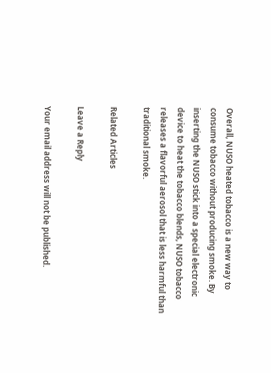Overall, NUSO heated tobacco is a new way to consume tobacco without producing smoke. By inserting the NUSO stick into a special electronic device to heat the tobacco blends, NUSO tobacco releases a flavorful aerosol that is less harmful than traditional smoke.

Related Articles

Leave a Reply

Your email address will not be published.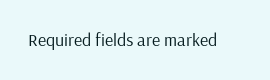Required fields are marked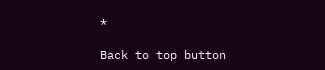*

Back to top button